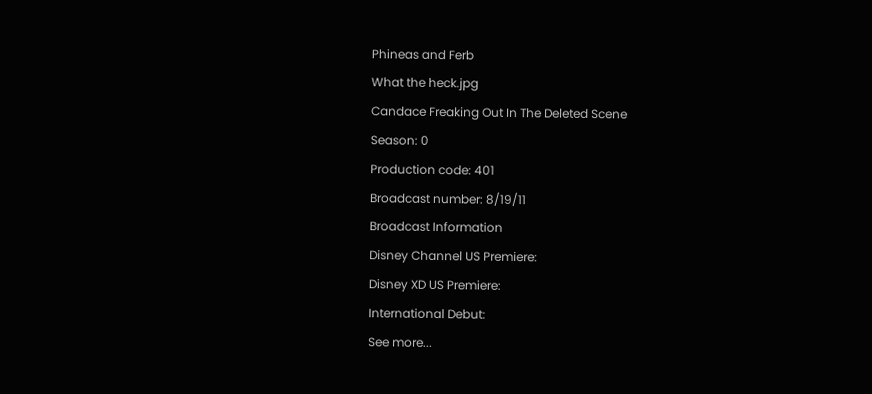Phineas and Ferb
What the heck.jpg
Candace Freaking Out In The Deleted Scene
Season: 0
Production code: 401
Broadcast number: 8/19/11
Broadcast Information
Disney Channel US Premiere:
Disney XD US Premiere:
International Debut:
See more...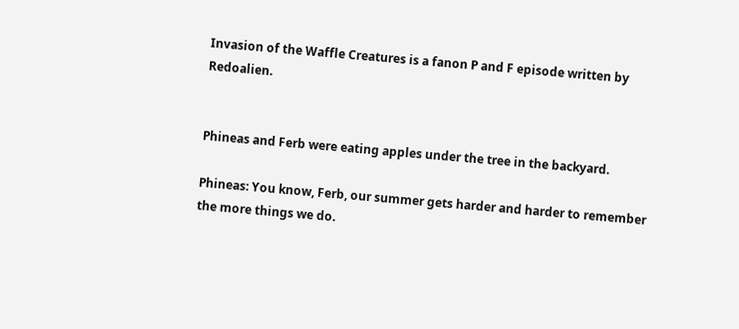Invasion of the Waffle Creatures is a fanon P and F episode written by Redoalien.


Phineas and Ferb were eating apples under the tree in the backyard.

Phineas: You know, Ferb, our summer gets harder and harder to remember the more things we do.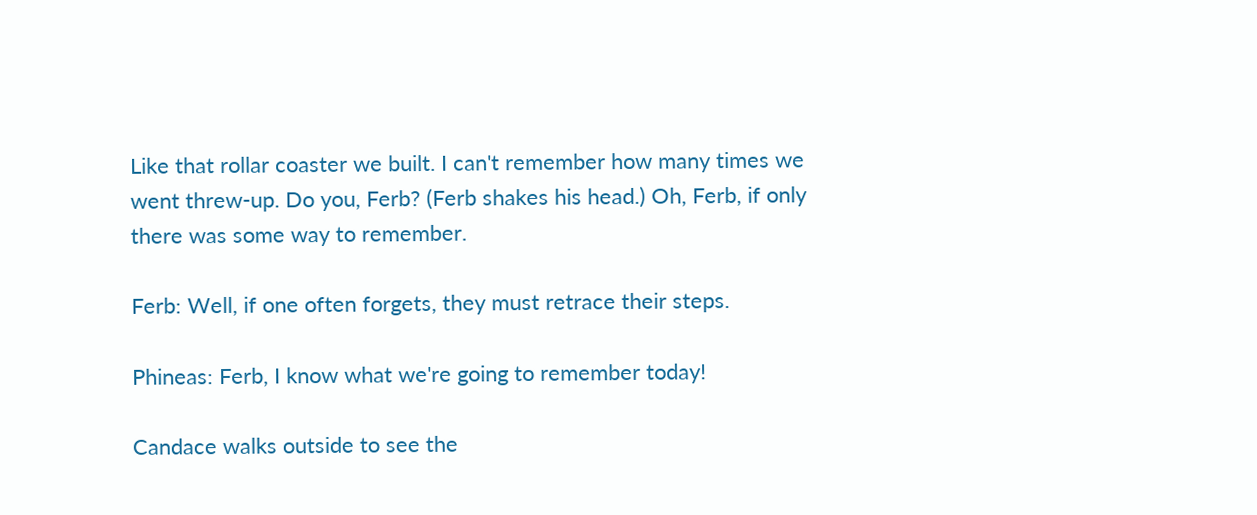Like that rollar coaster we built. I can't remember how many times we went threw-up. Do you, Ferb? (Ferb shakes his head.) Oh, Ferb, if only there was some way to remember.

Ferb: Well, if one often forgets, they must retrace their steps.

Phineas: Ferb, I know what we're going to remember today!

Candace walks outside to see the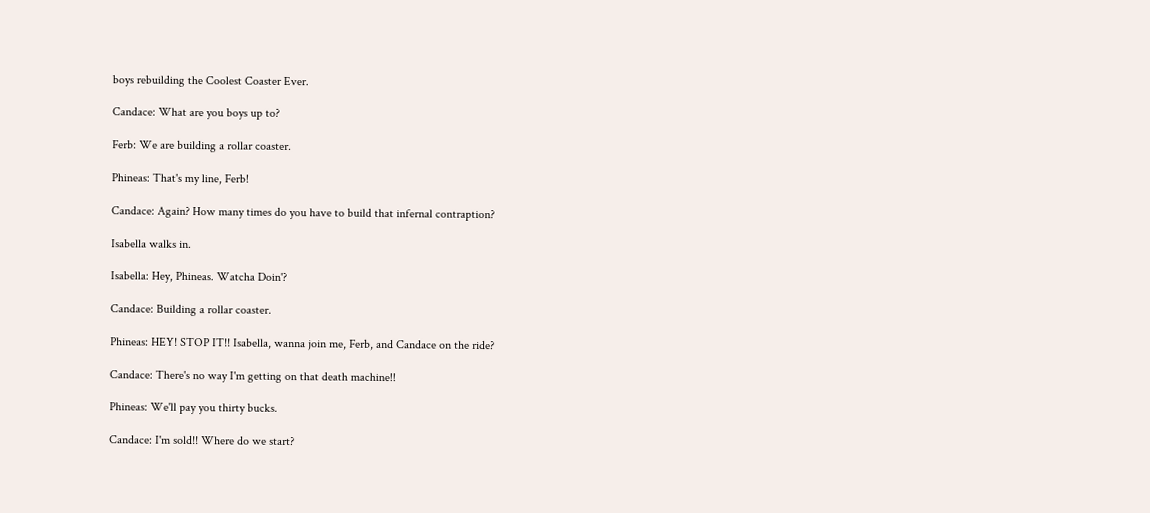boys rebuilding the Coolest Coaster Ever.

Candace: What are you boys up to?

Ferb: We are building a rollar coaster.

Phineas: That's my line, Ferb!

Candace: Again? How many times do you have to build that infernal contraption?

Isabella walks in.

Isabella: Hey, Phineas. Watcha Doin'?

Candace: Building a rollar coaster.

Phineas: HEY! STOP IT!! Isabella, wanna join me, Ferb, and Candace on the ride?

Candace: There's no way I'm getting on that death machine!!

Phineas: We'll pay you thirty bucks.

Candace: I'm sold!! Where do we start?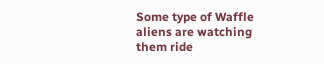Some type of Waffle aliens are watching them ride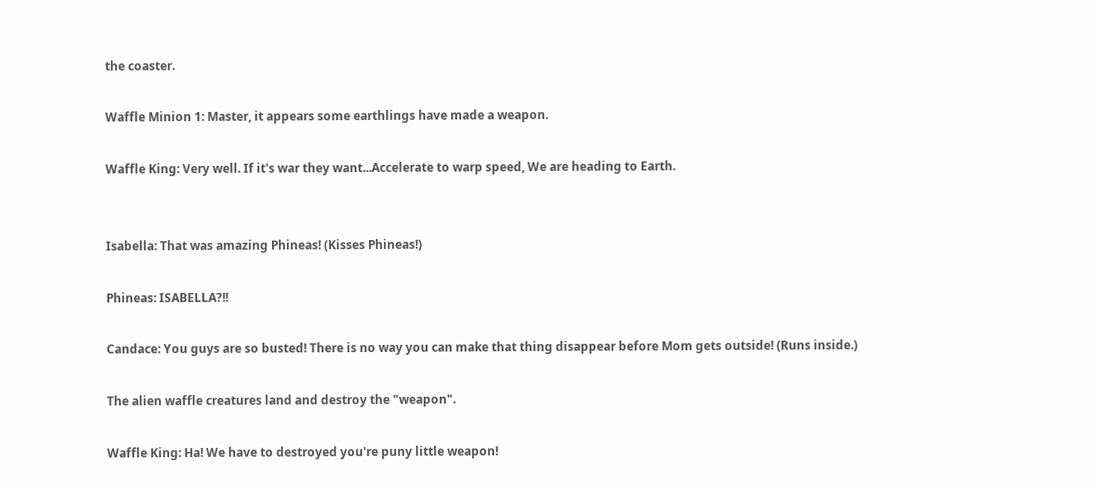the coaster.

Waffle Minion 1: Master, it appears some earthlings have made a weapon.

Waffle King: Very well. If it's war they want...Accelerate to warp speed, We are heading to Earth.


Isabella: That was amazing Phineas! (Kisses Phineas!)

Phineas: ISABELLA?!!

Candace: You guys are so busted! There is no way you can make that thing disappear before Mom gets outside! (Runs inside.)

The alien waffle creatures land and destroy the "weapon".

Waffle King: Ha! We have to destroyed you're puny little weapon!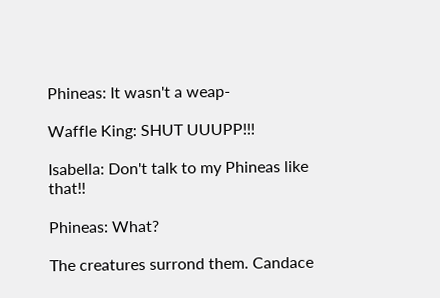Phineas: It wasn't a weap-

Waffle King: SHUT UUUPP!!!

Isabella: Don't talk to my Phineas like that!!

Phineas: What?

The creatures surrond them. Candace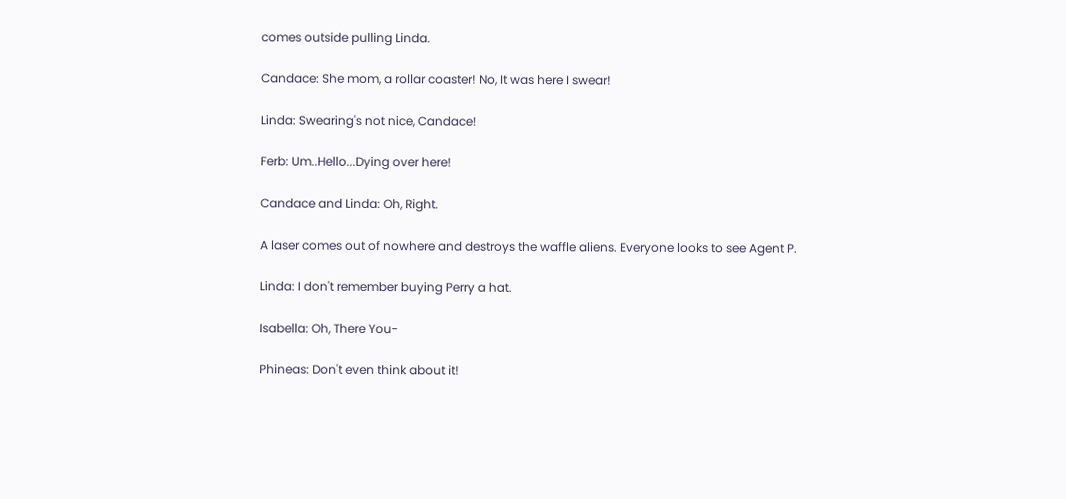comes outside pulling Linda.

Candace: She mom, a rollar coaster! No, It was here I swear!

Linda: Swearing's not nice, Candace!

Ferb: Um..Hello...Dying over here!

Candace and Linda: Oh, Right.

A laser comes out of nowhere and destroys the waffle aliens. Everyone looks to see Agent P.

Linda: I don't remember buying Perry a hat.

Isabella: Oh, There You-

Phineas: Don't even think about it!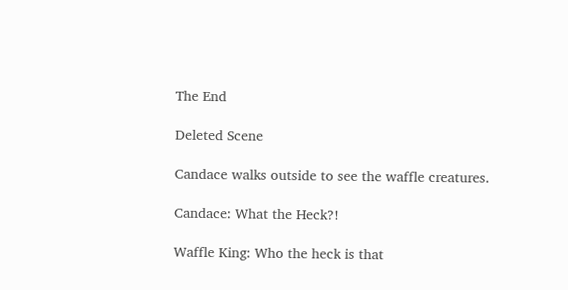The End

Deleted Scene

Candace walks outside to see the waffle creatures.

Candace: What the Heck?!

Waffle King: Who the heck is that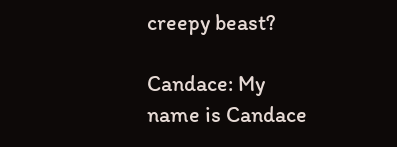creepy beast?

Candace: My name is Candace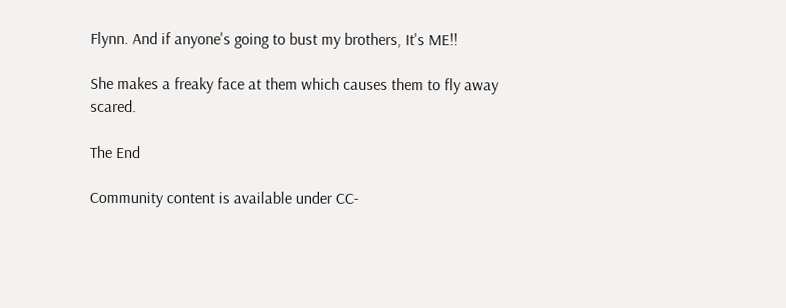Flynn. And if anyone's going to bust my brothers, It's ME!!

She makes a freaky face at them which causes them to fly away scared.

The End

Community content is available under CC-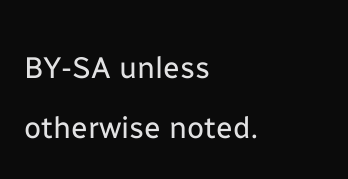BY-SA unless otherwise noted.